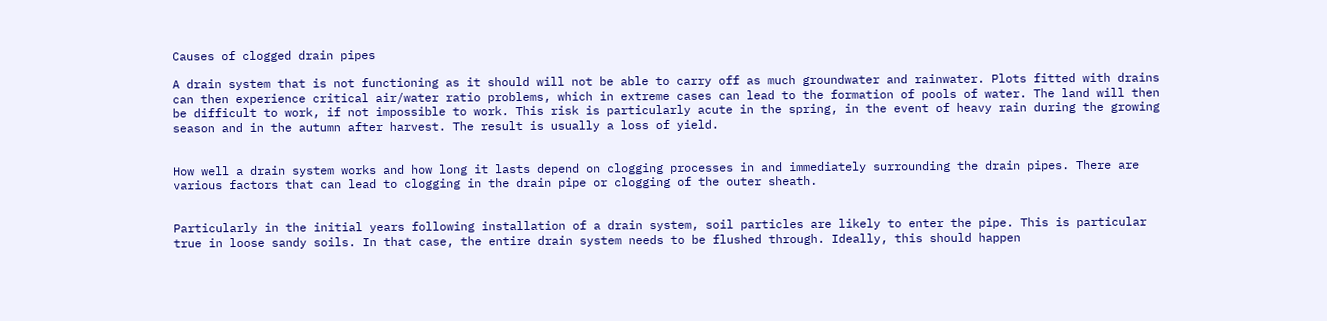Causes of clogged drain pipes

A drain system that is not functioning as it should will not be able to carry off as much groundwater and rainwater. Plots fitted with drains can then experience critical air/water ratio problems, which in extreme cases can lead to the formation of pools of water. The land will then be difficult to work, if not impossible to work. This risk is particularly acute in the spring, in the event of heavy rain during the growing season and in the autumn after harvest. The result is usually a loss of yield.


How well a drain system works and how long it lasts depend on clogging processes in and immediately surrounding the drain pipes. There are various factors that can lead to clogging in the drain pipe or clogging of the outer sheath.


Particularly in the initial years following installation of a drain system, soil particles are likely to enter the pipe. This is particular true in loose sandy soils. In that case, the entire drain system needs to be flushed through. Ideally, this should happen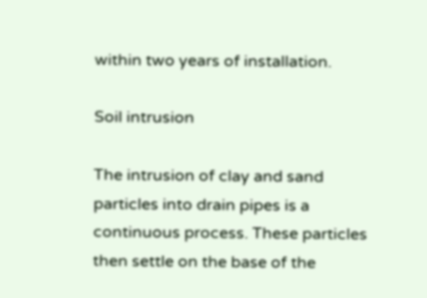within two years of installation.

Soil intrusion

The intrusion of clay and sand particles into drain pipes is a continuous process. These particles then settle on the base of the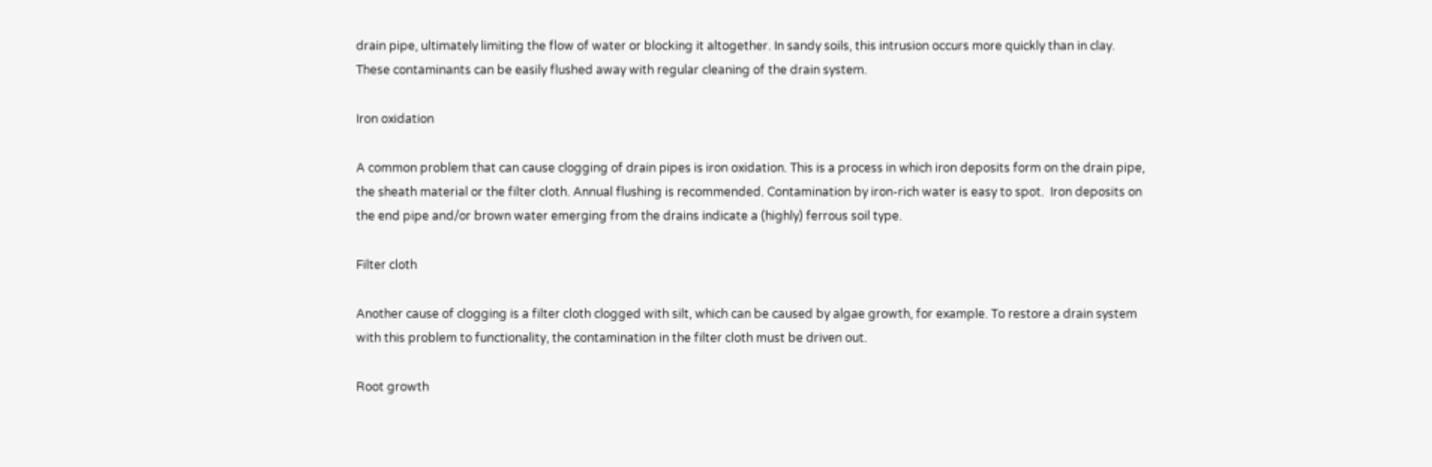drain pipe, ultimately limiting the flow of water or blocking it altogether. In sandy soils, this intrusion occurs more quickly than in clay. These contaminants can be easily flushed away with regular cleaning of the drain system.

Iron oxidation

A common problem that can cause clogging of drain pipes is iron oxidation. This is a process in which iron deposits form on the drain pipe, the sheath material or the filter cloth. Annual flushing is recommended. Contamination by iron-rich water is easy to spot.  Iron deposits on the end pipe and/or brown water emerging from the drains indicate a (highly) ferrous soil type.

Filter cloth

Another cause of clogging is a filter cloth clogged with silt, which can be caused by algae growth, for example. To restore a drain system with this problem to functionality, the contamination in the filter cloth must be driven out.

Root growth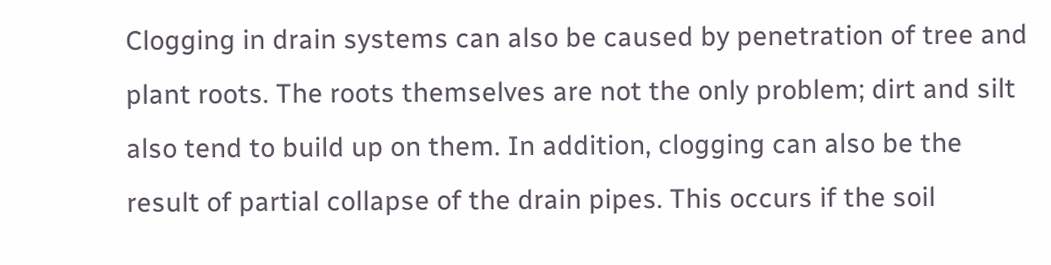Clogging in drain systems can also be caused by penetration of tree and plant roots. The roots themselves are not the only problem; dirt and silt also tend to build up on them. In addition, clogging can also be the result of partial collapse of the drain pipes. This occurs if the soil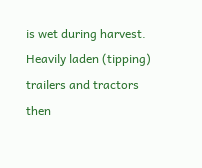is wet during harvest. Heavily laden (tipping) trailers and tractors then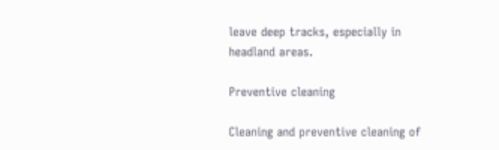leave deep tracks, especially in headland areas.

Preventive cleaning

Cleaning and preventive cleaning of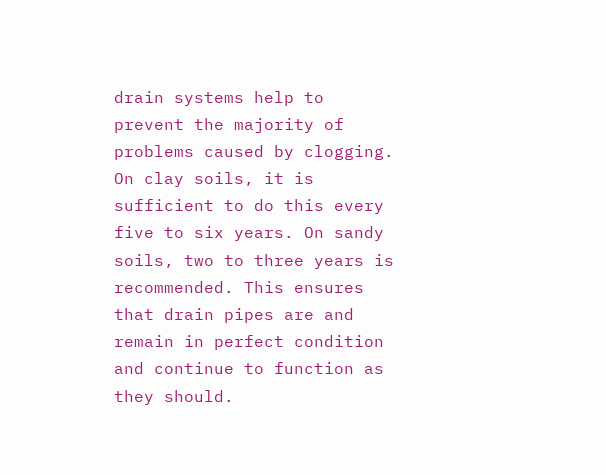drain systems help to prevent the majority of problems caused by clogging. On clay soils, it is sufficient to do this every five to six years. On sandy soils, two to three years is recommended. This ensures that drain pipes are and remain in perfect condition and continue to function as they should.